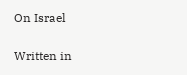On Israel

Written in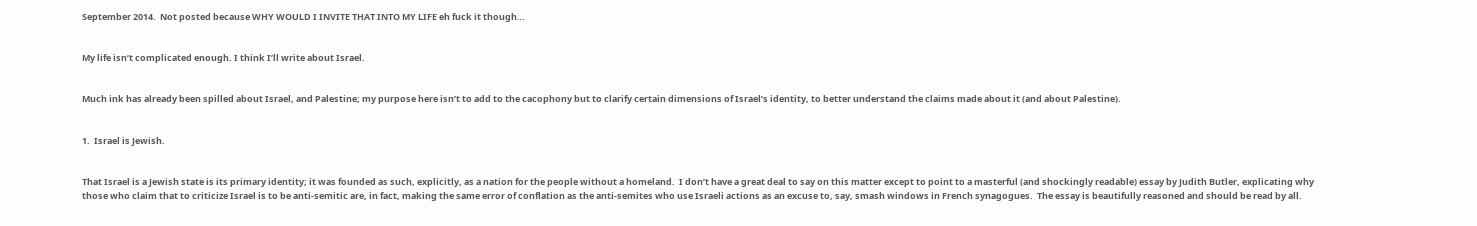September 2014.  Not posted because WHY WOULD I INVITE THAT INTO MY LIFE eh fuck it though…


My life isn’t complicated enough. I think I’ll write about Israel.


Much ink has already been spilled about Israel, and Palestine; my purpose here isn’t to add to the cacophony but to clarify certain dimensions of Israel’s identity, to better understand the claims made about it (and about Palestine).


1.  Israel is Jewish.


That Israel is a Jewish state is its primary identity; it was founded as such, explicitly, as a nation for the people without a homeland.  I don’t have a great deal to say on this matter except to point to a masterful (and shockingly readable) essay by Judith Butler, explicating why those who claim that to criticize Israel is to be anti-semitic are, in fact, making the same error of conflation as the anti-semites who use Israeli actions as an excuse to, say, smash windows in French synagogues.  The essay is beautifully reasoned and should be read by all.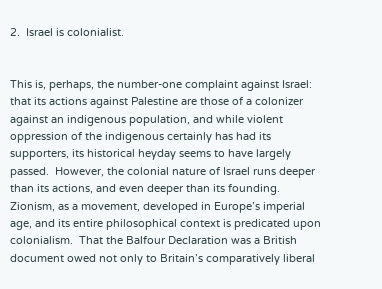2.  Israel is colonialist.


This is, perhaps, the number-one complaint against Israel: that its actions against Palestine are those of a colonizer against an indigenous population, and while violent oppression of the indigenous certainly has had its supporters, its historical heyday seems to have largely passed.  However, the colonial nature of Israel runs deeper than its actions, and even deeper than its founding.  Zionism, as a movement, developed in Europe’s imperial age, and its entire philosophical context is predicated upon colonialism.  That the Balfour Declaration was a British document owed not only to Britain’s comparatively liberal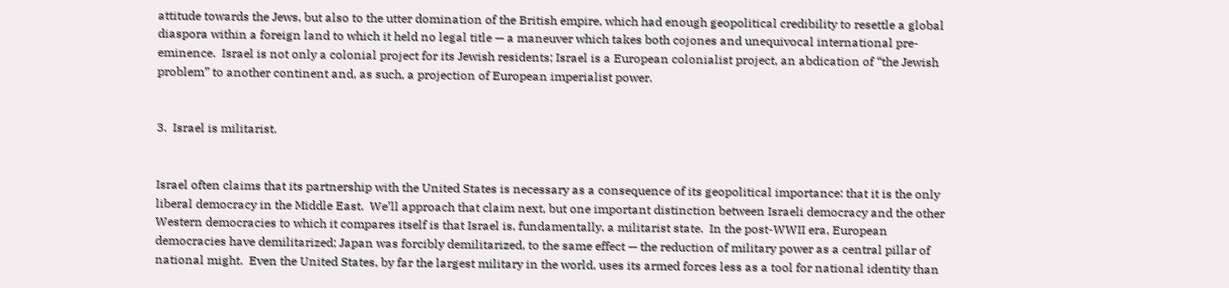attitude towards the Jews, but also to the utter domination of the British empire, which had enough geopolitical credibility to resettle a global diaspora within a foreign land to which it held no legal title — a maneuver which takes both cojones and unequivocal international pre-eminence.  Israel is not only a colonial project for its Jewish residents; Israel is a European colonialist project, an abdication of “the Jewish problem” to another continent and, as such, a projection of European imperialist power.


3.  Israel is militarist.


Israel often claims that its partnership with the United States is necessary as a consequence of its geopolitical importance: that it is the only liberal democracy in the Middle East.  We’ll approach that claim next, but one important distinction between Israeli democracy and the other Western democracies to which it compares itself is that Israel is, fundamentally, a militarist state.  In the post-WWII era, European democracies have demilitarized; Japan was forcibly demilitarized, to the same effect — the reduction of military power as a central pillar of national might.  Even the United States, by far the largest military in the world, uses its armed forces less as a tool for national identity than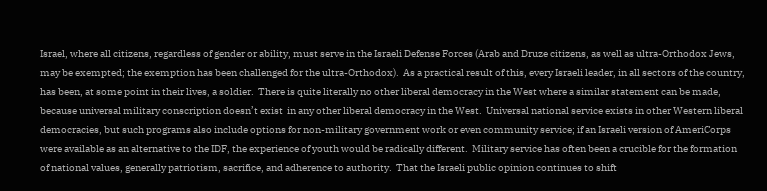Israel, where all citizens, regardless of gender or ability, must serve in the Israeli Defense Forces (Arab and Druze citizens, as well as ultra-Orthodox Jews, may be exempted; the exemption has been challenged for the ultra-Orthodox).  As a practical result of this, every Israeli leader, in all sectors of the country, has been, at some point in their lives, a soldier.  There is quite literally no other liberal democracy in the West where a similar statement can be made, because universal military conscription doesn’t exist  in any other liberal democracy in the West.  Universal national service exists in other Western liberal democracies, but such programs also include options for non-military government work or even community service; if an Israeli version of AmeriCorps were available as an alternative to the IDF, the experience of youth would be radically different.  Military service has often been a crucible for the formation of national values, generally patriotism, sacrifice, and adherence to authority.  That the Israeli public opinion continues to shift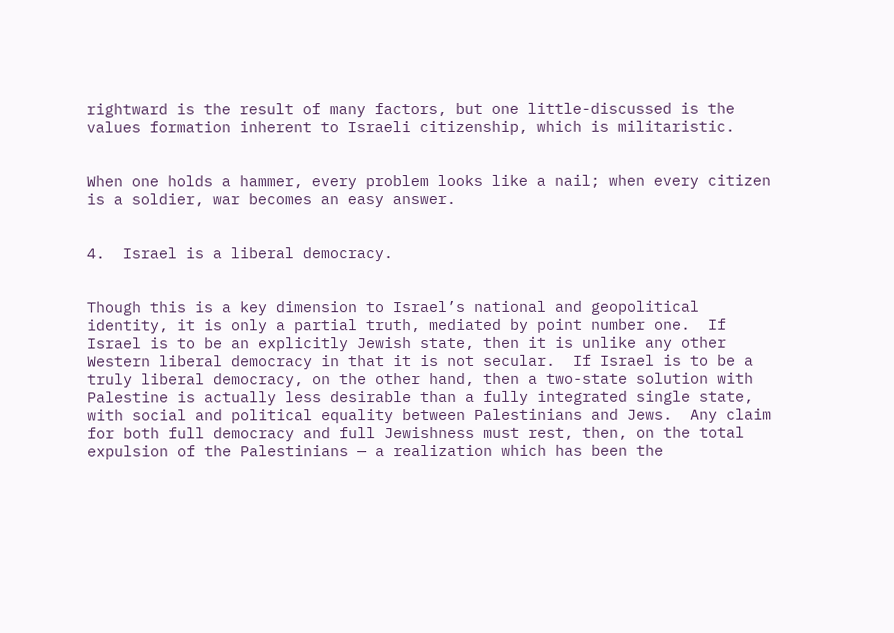rightward is the result of many factors, but one little-discussed is the values formation inherent to Israeli citizenship, which is militaristic.


When one holds a hammer, every problem looks like a nail; when every citizen is a soldier, war becomes an easy answer.


4.  Israel is a liberal democracy.


Though this is a key dimension to Israel’s national and geopolitical identity, it is only a partial truth, mediated by point number one.  If Israel is to be an explicitly Jewish state, then it is unlike any other Western liberal democracy in that it is not secular.  If Israel is to be a truly liberal democracy, on the other hand, then a two-state solution with Palestine is actually less desirable than a fully integrated single state, with social and political equality between Palestinians and Jews.  Any claim for both full democracy and full Jewishness must rest, then, on the total expulsion of the Palestinians — a realization which has been the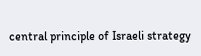central principle of Israeli strategy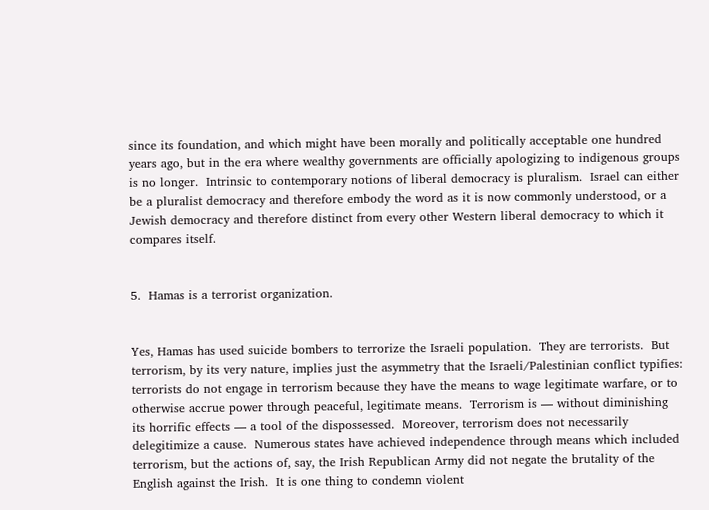since its foundation, and which might have been morally and politically acceptable one hundred years ago, but in the era where wealthy governments are officially apologizing to indigenous groups is no longer.  Intrinsic to contemporary notions of liberal democracy is pluralism.  Israel can either be a pluralist democracy and therefore embody the word as it is now commonly understood, or a Jewish democracy and therefore distinct from every other Western liberal democracy to which it compares itself.


5.  Hamas is a terrorist organization.


Yes, Hamas has used suicide bombers to terrorize the Israeli population.  They are terrorists.  But terrorism, by its very nature, implies just the asymmetry that the Israeli/Palestinian conflict typifies: terrorists do not engage in terrorism because they have the means to wage legitimate warfare, or to otherwise accrue power through peaceful, legitimate means.  Terrorism is — without diminishing its horrific effects — a tool of the dispossessed.  Moreover, terrorism does not necessarily delegitimize a cause.  Numerous states have achieved independence through means which included terrorism, but the actions of, say, the Irish Republican Army did not negate the brutality of the English against the Irish.  It is one thing to condemn violent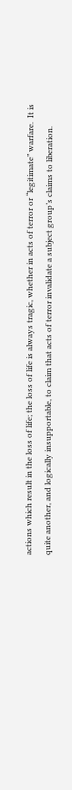actions which result in the loss of life; the loss of life is always tragic, whether in acts of terror or “legitimate” warfare.  It is quite another, and logically insupportable, to claim that acts of terror invalidate a subject group’s claims to liberation.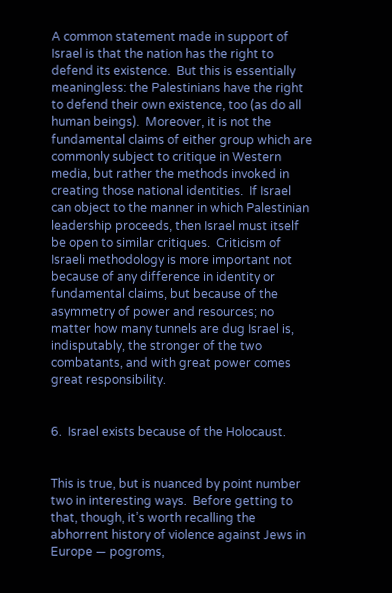A common statement made in support of Israel is that the nation has the right to defend its existence.  But this is essentially meaningless: the Palestinians have the right to defend their own existence, too (as do all human beings).  Moreover, it is not the fundamental claims of either group which are commonly subject to critique in Western media, but rather the methods invoked in creating those national identities.  If Israel can object to the manner in which Palestinian leadership proceeds, then Israel must itself be open to similar critiques.  Criticism of Israeli methodology is more important not because of any difference in identity or fundamental claims, but because of the asymmetry of power and resources; no matter how many tunnels are dug Israel is, indisputably, the stronger of the two combatants, and with great power comes great responsibility.


6.  Israel exists because of the Holocaust.


This is true, but is nuanced by point number two in interesting ways.  Before getting to that, though, it’s worth recalling the abhorrent history of violence against Jews in Europe — pogroms,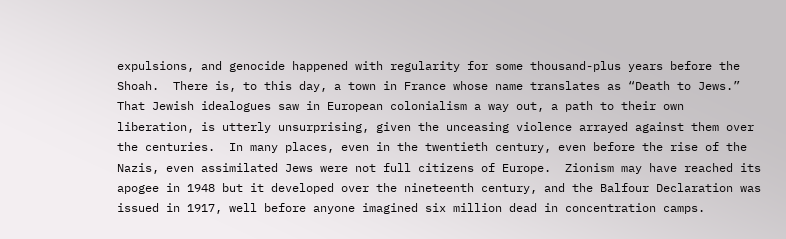expulsions, and genocide happened with regularity for some thousand-plus years before the Shoah.  There is, to this day, a town in France whose name translates as “Death to Jews.”  That Jewish idealogues saw in European colonialism a way out, a path to their own liberation, is utterly unsurprising, given the unceasing violence arrayed against them over the centuries.  In many places, even in the twentieth century, even before the rise of the Nazis, even assimilated Jews were not full citizens of Europe.  Zionism may have reached its apogee in 1948 but it developed over the nineteenth century, and the Balfour Declaration was issued in 1917, well before anyone imagined six million dead in concentration camps.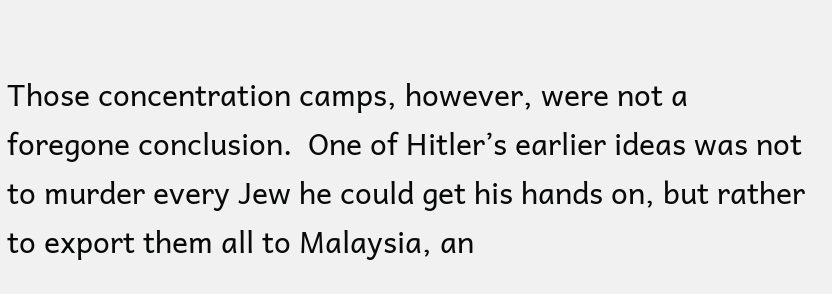Those concentration camps, however, were not a foregone conclusion.  One of Hitler’s earlier ideas was not to murder every Jew he could get his hands on, but rather to export them all to Malaysia, an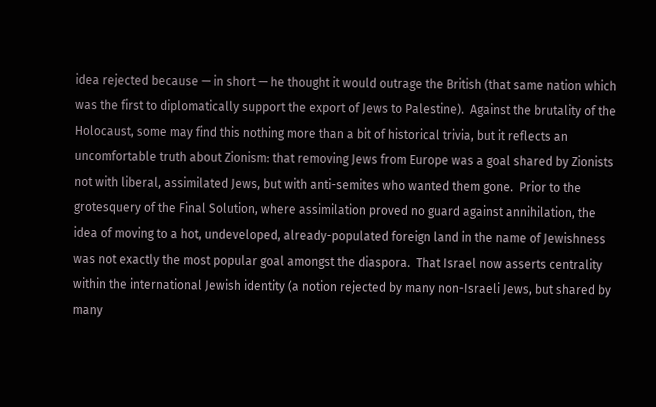idea rejected because — in short — he thought it would outrage the British (that same nation which was the first to diplomatically support the export of Jews to Palestine).  Against the brutality of the Holocaust, some may find this nothing more than a bit of historical trivia, but it reflects an uncomfortable truth about Zionism: that removing Jews from Europe was a goal shared by Zionists not with liberal, assimilated Jews, but with anti-semites who wanted them gone.  Prior to the grotesquery of the Final Solution, where assimilation proved no guard against annihilation, the idea of moving to a hot, undeveloped, already-populated foreign land in the name of Jewishness was not exactly the most popular goal amongst the diaspora.  That Israel now asserts centrality within the international Jewish identity (a notion rejected by many non-Israeli Jews, but shared by many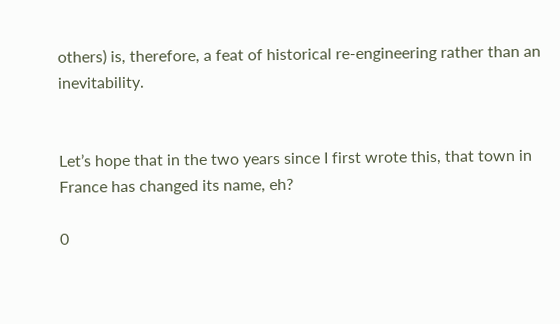others) is, therefore, a feat of historical re-engineering rather than an inevitability.


Let’s hope that in the two years since I first wrote this, that town in France has changed its name, eh?

0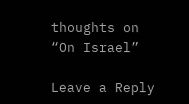thoughts on “On Israel”

Leave a Reply